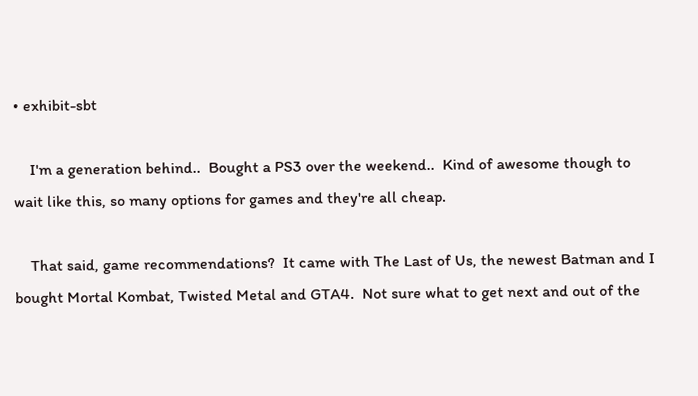• exhibit-sbt

    I'm a generation behind..  Bought a PS3 over the weekend..  Kind of awesome though to wait like this, so many options for games and they're all cheap.

    That said, game recommendations?  It came with The Last of Us, the newest Batman and I bought Mortal Kombat, Twisted Metal and GTA4.  Not sure what to get next and out of the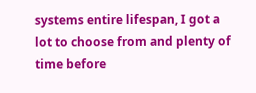systems entire lifespan, I got a lot to choose from and plenty of time before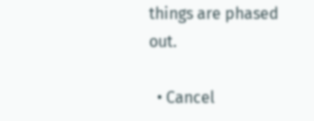things are phased out.

  • Cancel